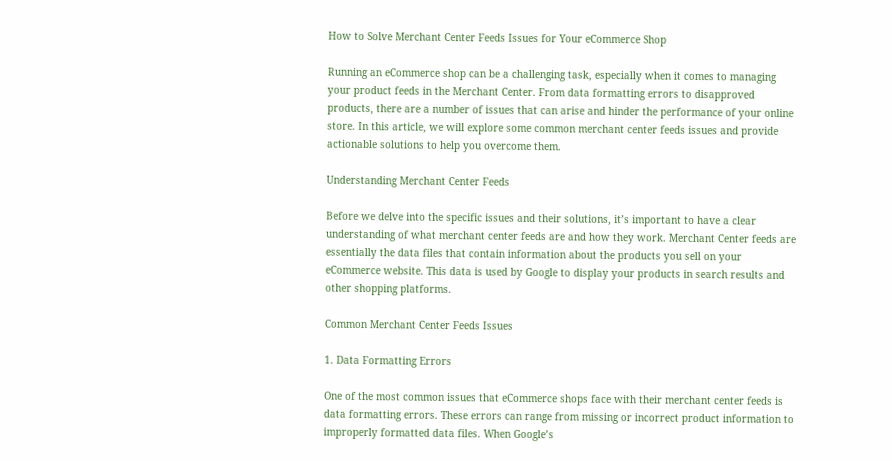How to Solve Merchant Center Feeds Issues for Your eCommerce Shop

Running an eCommerce shop can be a challenging task, especially when it comes to managing your product feeds in the Merchant Center. From data formatting errors to disapproved products, there are a number of issues that can arise and hinder the performance of your online store. In this article, we will explore some common merchant center feeds issues and provide actionable solutions to help you overcome them.

Understanding Merchant Center Feeds

Before we delve into the specific issues and their solutions, it’s important to have a clear understanding of what merchant center feeds are and how they work. Merchant Center feeds are essentially the data files that contain information about the products you sell on your eCommerce website. This data is used by Google to display your products in search results and other shopping platforms.

Common Merchant Center Feeds Issues

1. Data Formatting Errors

One of the most common issues that eCommerce shops face with their merchant center feeds is data formatting errors. These errors can range from missing or incorrect product information to improperly formatted data files. When Google’s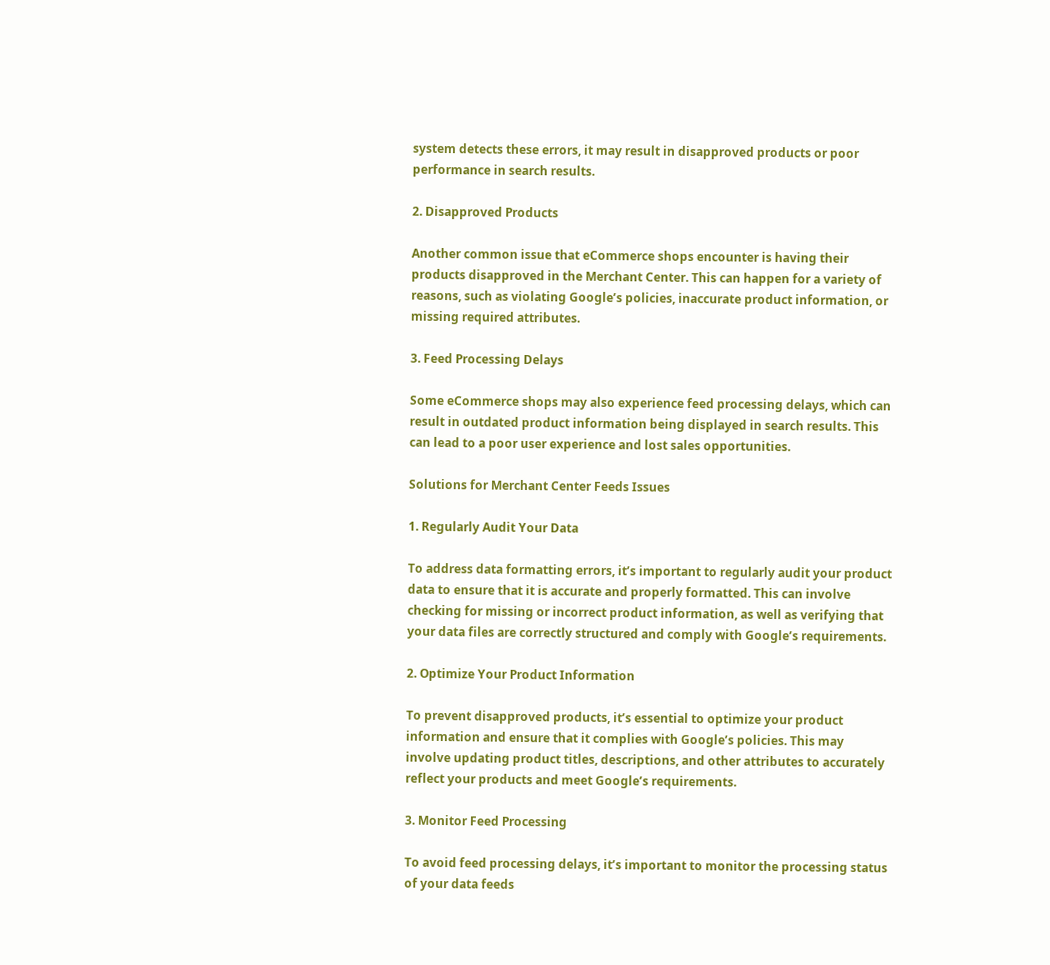system detects these errors, it may result in disapproved products or poor performance in search results.

2. Disapproved Products

Another common issue that eCommerce shops encounter is having their products disapproved in the Merchant Center. This can happen for a variety of reasons, such as violating Google’s policies, inaccurate product information, or missing required attributes.

3. Feed Processing Delays

Some eCommerce shops may also experience feed processing delays, which can result in outdated product information being displayed in search results. This can lead to a poor user experience and lost sales opportunities.

Solutions for Merchant Center Feeds Issues

1. Regularly Audit Your Data

To address data formatting errors, it’s important to regularly audit your product data to ensure that it is accurate and properly formatted. This can involve checking for missing or incorrect product information, as well as verifying that your data files are correctly structured and comply with Google’s requirements.

2. Optimize Your Product Information

To prevent disapproved products, it’s essential to optimize your product information and ensure that it complies with Google’s policies. This may involve updating product titles, descriptions, and other attributes to accurately reflect your products and meet Google’s requirements.

3. Monitor Feed Processing

To avoid feed processing delays, it’s important to monitor the processing status of your data feeds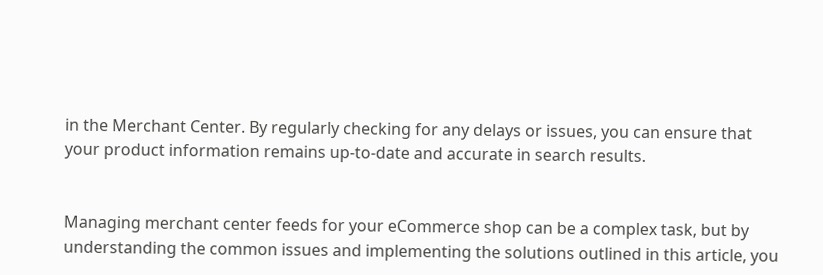in the Merchant Center. By regularly checking for any delays or issues, you can ensure that your product information remains up-to-date and accurate in search results.


Managing merchant center feeds for your eCommerce shop can be a complex task, but by understanding the common issues and implementing the solutions outlined in this article, you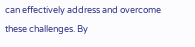can effectively address and overcome these challenges. By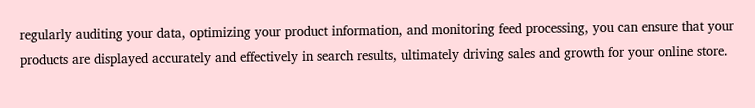regularly auditing your data, optimizing your product information, and monitoring feed processing, you can ensure that your products are displayed accurately and effectively in search results, ultimately driving sales and growth for your online store.